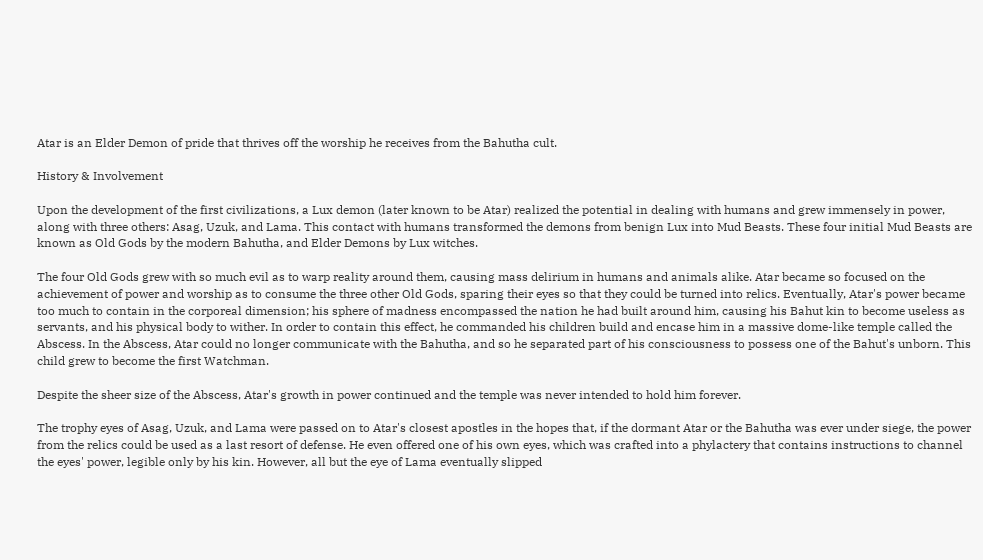Atar is an Elder Demon of pride that thrives off the worship he receives from the Bahutha cult.

History & Involvement

Upon the development of the first civilizations, a Lux demon (later known to be Atar) realized the potential in dealing with humans and grew immensely in power, along with three others: Asag, Uzuk, and Lama. This contact with humans transformed the demons from benign Lux into Mud Beasts. These four initial Mud Beasts are known as Old Gods by the modern Bahutha, and Elder Demons by Lux witches.

The four Old Gods grew with so much evil as to warp reality around them, causing mass delirium in humans and animals alike. Atar became so focused on the achievement of power and worship as to consume the three other Old Gods, sparing their eyes so that they could be turned into relics. Eventually, Atar's power became too much to contain in the corporeal dimension; his sphere of madness encompassed the nation he had built around him, causing his Bahut kin to become useless as servants, and his physical body to wither. In order to contain this effect, he commanded his children build and encase him in a massive dome-like temple called the Abscess. In the Abscess, Atar could no longer communicate with the Bahutha, and so he separated part of his consciousness to possess one of the Bahut's unborn. This child grew to become the first Watchman.

Despite the sheer size of the Abscess, Atar's growth in power continued and the temple was never intended to hold him forever.

The trophy eyes of Asag, Uzuk, and Lama were passed on to Atar's closest apostles in the hopes that, if the dormant Atar or the Bahutha was ever under siege, the power from the relics could be used as a last resort of defense. He even offered one of his own eyes, which was crafted into a phylactery that contains instructions to channel the eyes' power, legible only by his kin. However, all but the eye of Lama eventually slipped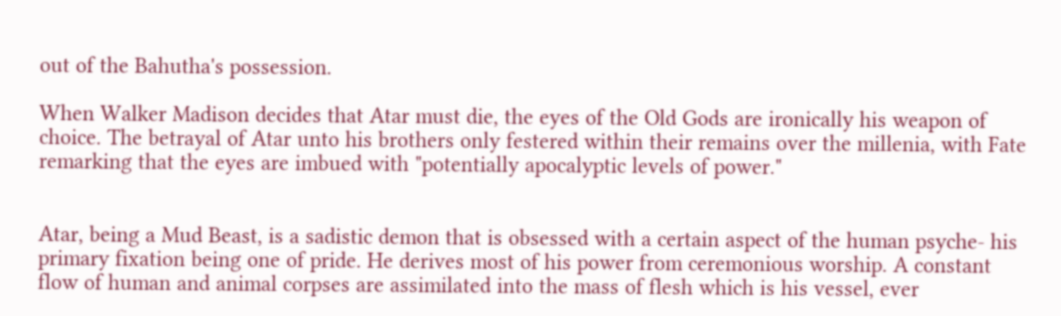out of the Bahutha's possession.

When Walker Madison decides that Atar must die, the eyes of the Old Gods are ironically his weapon of choice. The betrayal of Atar unto his brothers only festered within their remains over the millenia, with Fate remarking that the eyes are imbued with "potentially apocalyptic levels of power."


Atar, being a Mud Beast, is a sadistic demon that is obsessed with a certain aspect of the human psyche- his primary fixation being one of pride. He derives most of his power from ceremonious worship. A constant flow of human and animal corpses are assimilated into the mass of flesh which is his vessel, ever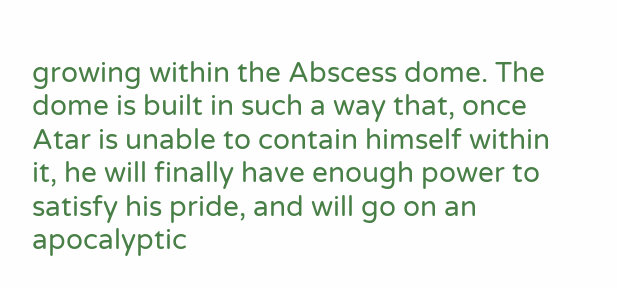growing within the Abscess dome. The dome is built in such a way that, once Atar is unable to contain himself within it, he will finally have enough power to satisfy his pride, and will go on an apocalyptic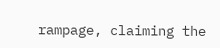rampage, claiming the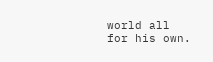world all for his own.